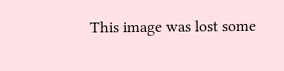This image was lost some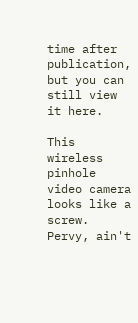time after publication, but you can still view it here.

This wireless pinhole video camera looks like a screw. Pervy, ain't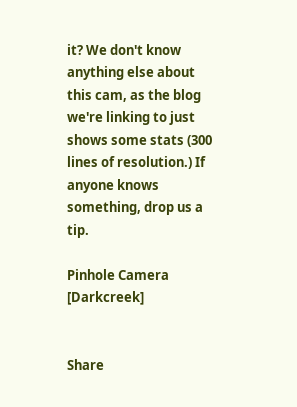it? We don't know anything else about this cam, as the blog we're linking to just shows some stats (300 lines of resolution.) If anyone knows something, drop us a tip.

Pinhole Camera [Darkcreek]


Share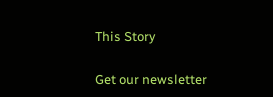This Story

Get our newsletter